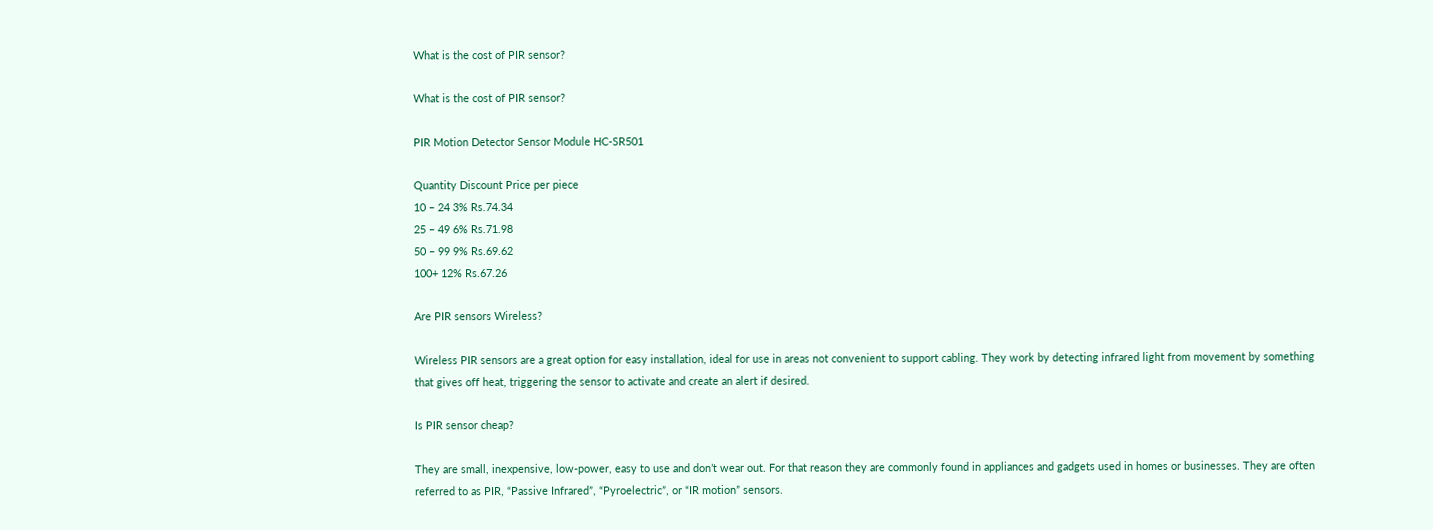What is the cost of PIR sensor?

What is the cost of PIR sensor?

PIR Motion Detector Sensor Module HC-SR501

Quantity Discount Price per piece
10 – 24 3% Rs.74.34
25 – 49 6% Rs.71.98
50 – 99 9% Rs.69.62
100+ 12% Rs.67.26

Are PIR sensors Wireless?

Wireless PIR sensors are a great option for easy installation, ideal for use in areas not convenient to support cabling. They work by detecting infrared light from movement by something that gives off heat, triggering the sensor to activate and create an alert if desired.

Is PIR sensor cheap?

They are small, inexpensive, low-power, easy to use and don’t wear out. For that reason they are commonly found in appliances and gadgets used in homes or businesses. They are often referred to as PIR, “Passive Infrared”, “Pyroelectric”, or “IR motion” sensors.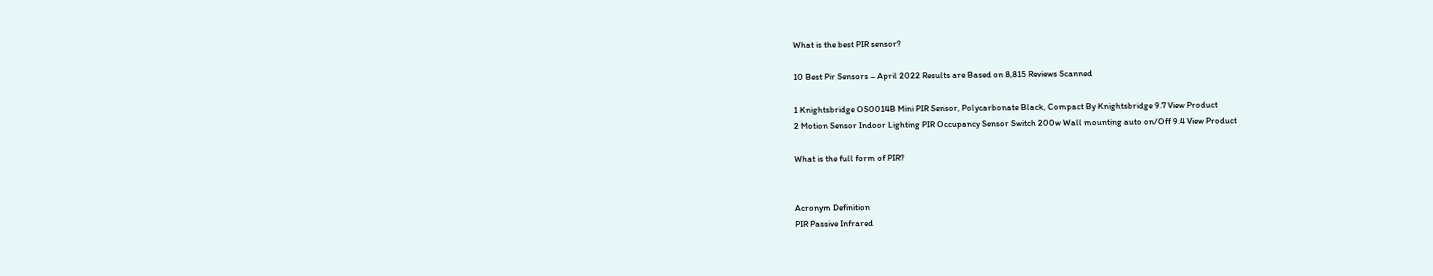What is the best PIR sensor?

10 Best Pir Sensors – April 2022 Results are Based on 8,815 Reviews Scanned

1 Knightsbridge OS0014B Mini PIR Sensor, Polycarbonate Black, Compact By Knightsbridge 9.7 View Product
2 Motion Sensor Indoor Lighting PIR Occupancy Sensor Switch 200w Wall mounting auto on/Off 9.4 View Product

What is the full form of PIR?


Acronym Definition
PIR Passive Infrared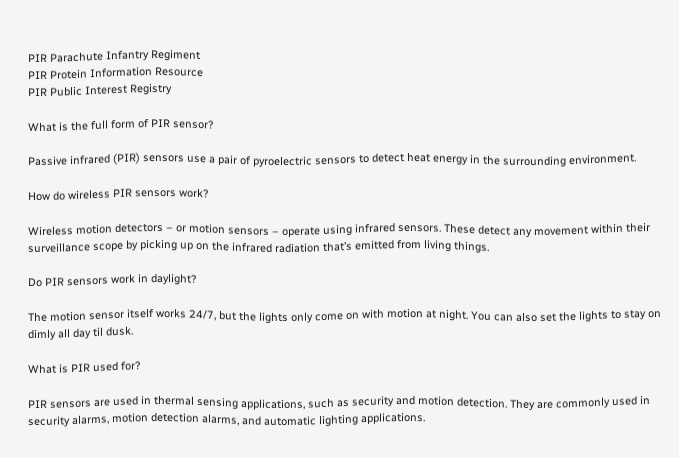PIR Parachute Infantry Regiment
PIR Protein Information Resource
PIR Public Interest Registry

What is the full form of PIR sensor?

Passive infrared (PIR) sensors use a pair of pyroelectric sensors to detect heat energy in the surrounding environment.

How do wireless PIR sensors work?

Wireless motion detectors – or motion sensors – operate using infrared sensors. These detect any movement within their surveillance scope by picking up on the infrared radiation that’s emitted from living things.

Do PIR sensors work in daylight?

The motion sensor itself works 24/7, but the lights only come on with motion at night. You can also set the lights to stay on dimly all day til dusk.

What is PIR used for?

PIR sensors are used in thermal sensing applications, such as security and motion detection. They are commonly used in security alarms, motion detection alarms, and automatic lighting applications.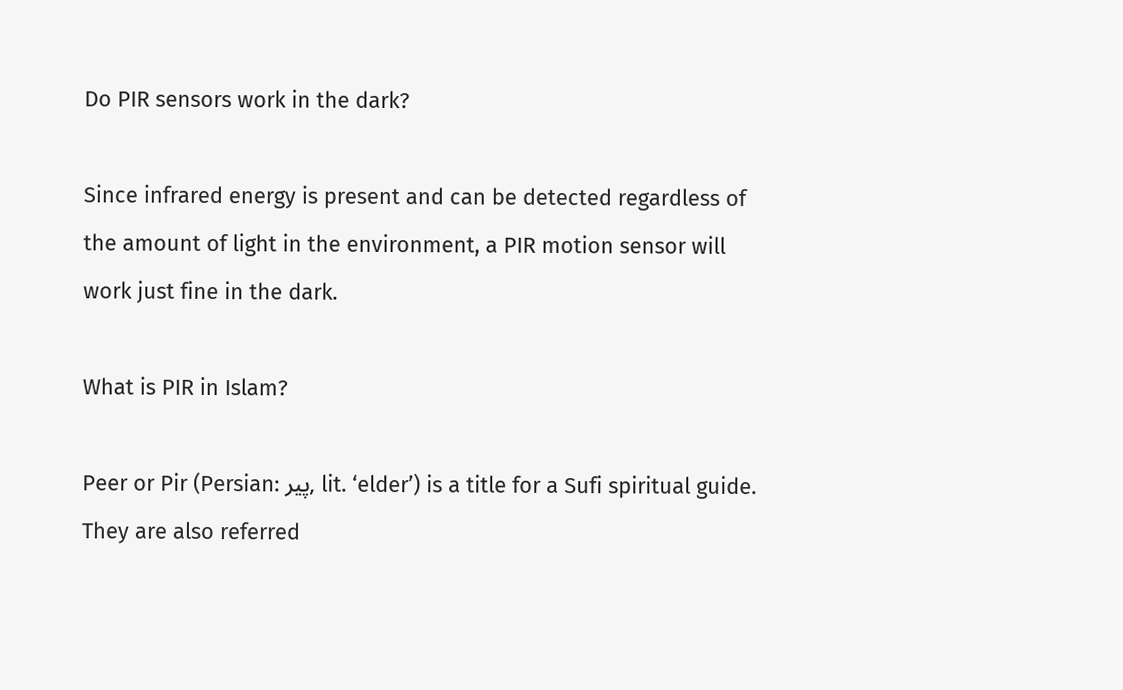Do PIR sensors work in the dark?

Since infrared energy is present and can be detected regardless of the amount of light in the environment, a PIR motion sensor will work just fine in the dark.

What is PIR in Islam?

Peer or Pir (Persian: پیر, lit. ‘elder’) is a title for a Sufi spiritual guide. They are also referred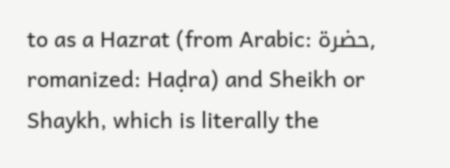to as a Hazrat (from Arabic: حضرة, romanized: Haḍra) and Sheikh or Shaykh, which is literally the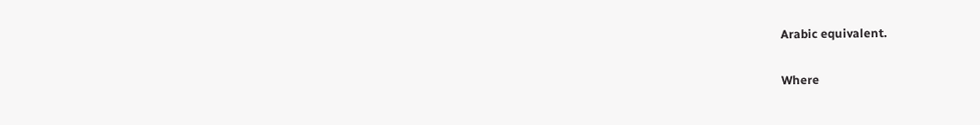Arabic equivalent.

Where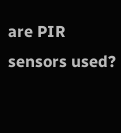are PIR sensors used?